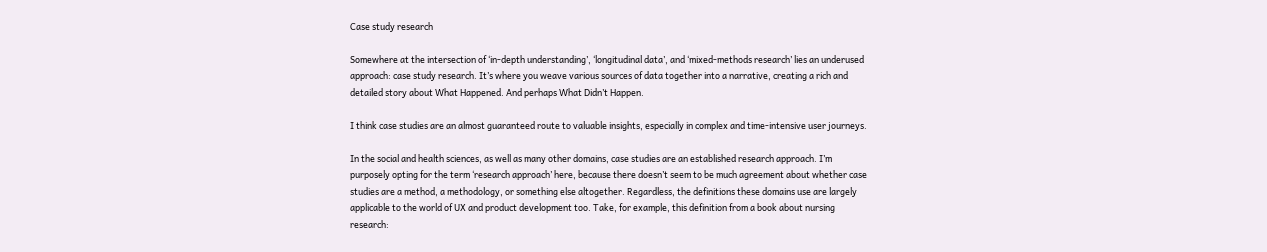Case study research

Somewhere at the intersection of ‘in-depth understanding’, ‘longitudinal data’, and ‘mixed-methods research’ lies an underused approach: case study research. It’s where you weave various sources of data together into a narrative, creating a rich and detailed story about What Happened. And perhaps What Didn’t Happen.

I think case studies are an almost guaranteed route to valuable insights, especially in complex and time-intensive user journeys.

In the social and health sciences, as well as many other domains, case studies are an established research approach. I’m purposely opting for the term ‘research approach’ here, because there doesn’t seem to be much agreement about whether case studies are a method, a methodology, or something else altogether. Regardless, the definitions these domains use are largely applicable to the world of UX and product development too. Take, for example, this definition from a book about nursing research: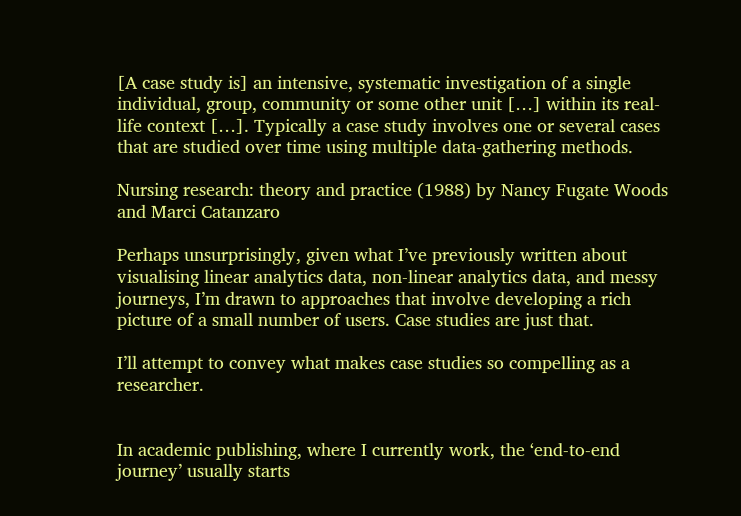[A case study is] an intensive, systematic investigation of a single individual, group, community or some other unit […] within its real-life context […]. Typically a case study involves one or several cases that are studied over time using multiple data-gathering methods.

Nursing research: theory and practice (1988) by Nancy Fugate Woods and Marci Catanzaro

Perhaps unsurprisingly, given what I’ve previously written about visualising linear analytics data, non-linear analytics data, and messy journeys, I’m drawn to approaches that involve developing a rich picture of a small number of users. Case studies are just that.

I’ll attempt to convey what makes case studies so compelling as a researcher.


In academic publishing, where I currently work, the ‘end-to-end journey’ usually starts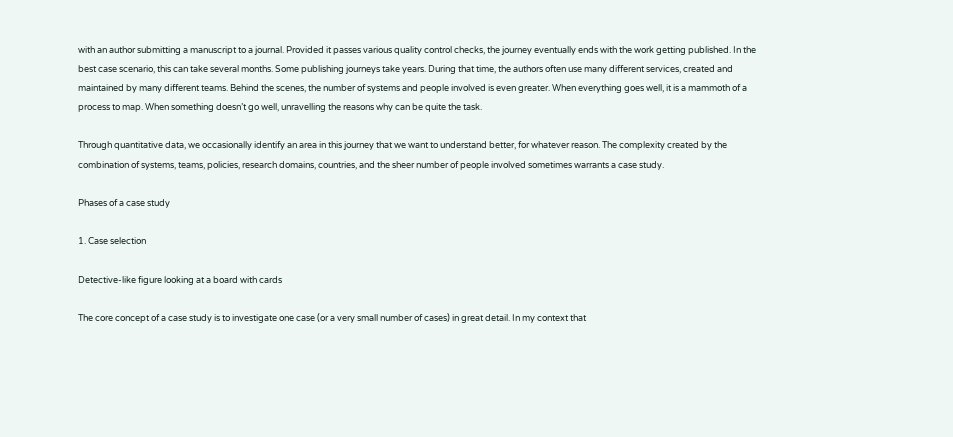with an author submitting a manuscript to a journal. Provided it passes various quality control checks, the journey eventually ends with the work getting published. In the best case scenario, this can take several months. Some publishing journeys take years. During that time, the authors often use many different services, created and maintained by many different teams. Behind the scenes, the number of systems and people involved is even greater. When everything goes well, it is a mammoth of a process to map. When something doesn’t go well, unravelling the reasons why can be quite the task.

Through quantitative data, we occasionally identify an area in this journey that we want to understand better, for whatever reason. The complexity created by the combination of systems, teams, policies, research domains, countries, and the sheer number of people involved sometimes warrants a case study.

Phases of a case study

1. Case selection

Detective-like figure looking at a board with cards

The core concept of a case study is to investigate one case (or a very small number of cases) in great detail. In my context that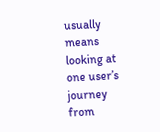usually means looking at one user’s journey from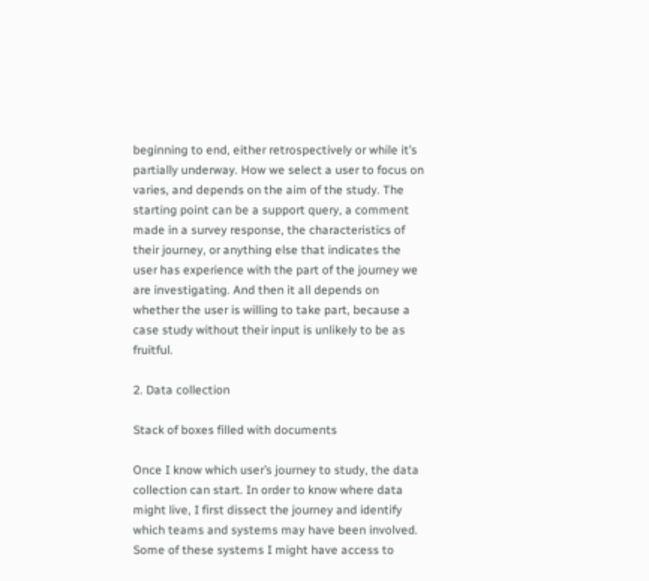beginning to end, either retrospectively or while it’s partially underway. How we select a user to focus on varies, and depends on the aim of the study. The starting point can be a support query, a comment made in a survey response, the characteristics of their journey, or anything else that indicates the user has experience with the part of the journey we are investigating. And then it all depends on whether the user is willing to take part, because a case study without their input is unlikely to be as fruitful.

2. Data collection

Stack of boxes filled with documents

Once I know which user’s journey to study, the data collection can start. In order to know where data might live, I first dissect the journey and identify which teams and systems may have been involved. Some of these systems I might have access to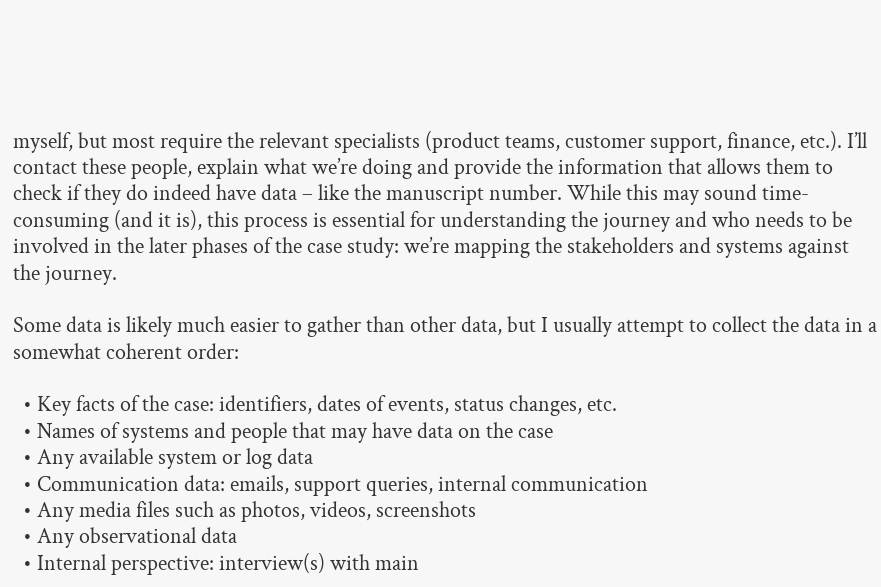myself, but most require the relevant specialists (product teams, customer support, finance, etc.). I’ll contact these people, explain what we’re doing and provide the information that allows them to check if they do indeed have data – like the manuscript number. While this may sound time-consuming (and it is), this process is essential for understanding the journey and who needs to be involved in the later phases of the case study: we’re mapping the stakeholders and systems against the journey.

Some data is likely much easier to gather than other data, but I usually attempt to collect the data in a somewhat coherent order:

  • Key facts of the case: identifiers, dates of events, status changes, etc.
  • Names of systems and people that may have data on the case
  • Any available system or log data
  • Communication data: emails, support queries, internal communication
  • Any media files such as photos, videos, screenshots
  • Any observational data
  • Internal perspective: interview(s) with main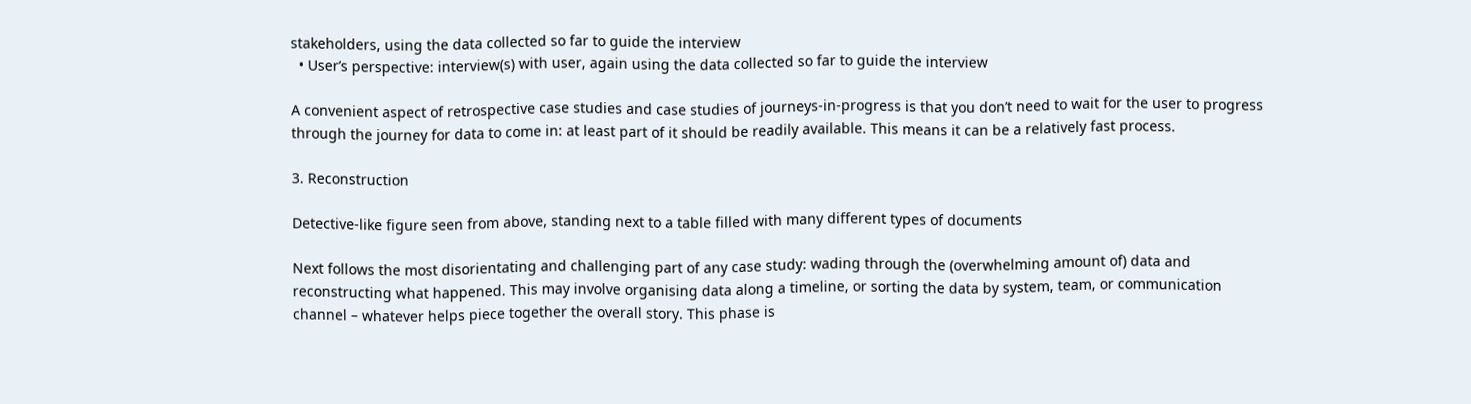stakeholders, using the data collected so far to guide the interview
  • User’s perspective: interview(s) with user, again using the data collected so far to guide the interview

A convenient aspect of retrospective case studies and case studies of journeys-in-progress is that you don’t need to wait for the user to progress through the journey for data to come in: at least part of it should be readily available. This means it can be a relatively fast process.

3. Reconstruction

Detective-like figure seen from above, standing next to a table filled with many different types of documents

Next follows the most disorientating and challenging part of any case study: wading through the (overwhelming amount of) data and reconstructing what happened. This may involve organising data along a timeline, or sorting the data by system, team, or communication channel – whatever helps piece together the overall story. This phase is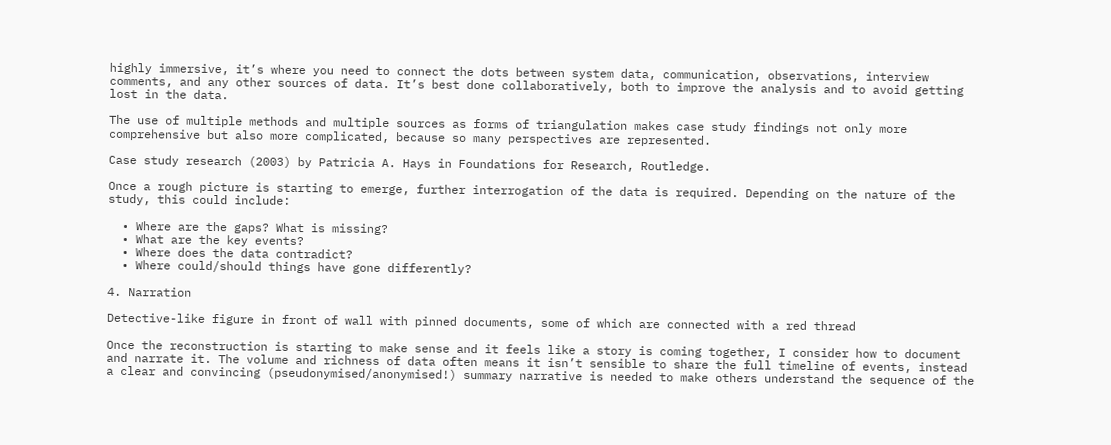highly immersive, it’s where you need to connect the dots between system data, communication, observations, interview comments, and any other sources of data. It’s best done collaboratively, both to improve the analysis and to avoid getting lost in the data.

The use of multiple methods and multiple sources as forms of triangulation makes case study findings not only more comprehensive but also more complicated, because so many perspectives are represented.

Case study research (2003) by Patricia A. Hays in Foundations for Research, Routledge.

Once a rough picture is starting to emerge, further interrogation of the data is required. Depending on the nature of the study, this could include:

  • Where are the gaps? What is missing?
  • What are the key events?
  • Where does the data contradict?
  • Where could/should things have gone differently?

4. Narration

Detective-like figure in front of wall with pinned documents, some of which are connected with a red thread

Once the reconstruction is starting to make sense and it feels like a story is coming together, I consider how to document and narrate it. The volume and richness of data often means it isn’t sensible to share the full timeline of events, instead a clear and convincing (pseudonymised/anonymised!) summary narrative is needed to make others understand the sequence of the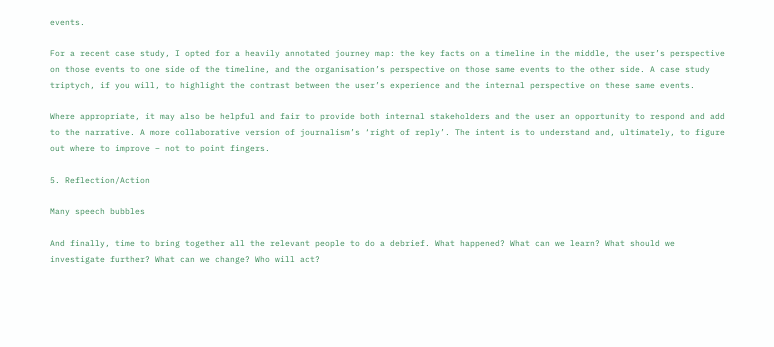events.

For a recent case study, I opted for a heavily annotated journey map: the key facts on a timeline in the middle, the user’s perspective on those events to one side of the timeline, and the organisation’s perspective on those same events to the other side. A case study triptych, if you will, to highlight the contrast between the user’s experience and the internal perspective on these same events.

Where appropriate, it may also be helpful and fair to provide both internal stakeholders and the user an opportunity to respond and add to the narrative. A more collaborative version of journalism’s ‘right of reply’. The intent is to understand and, ultimately, to figure out where to improve – not to point fingers.

5. Reflection/Action

Many speech bubbles

And finally, time to bring together all the relevant people to do a debrief. What happened? What can we learn? What should we investigate further? What can we change? Who will act?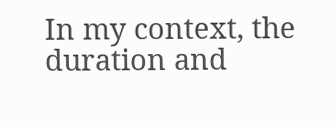In my context, the duration and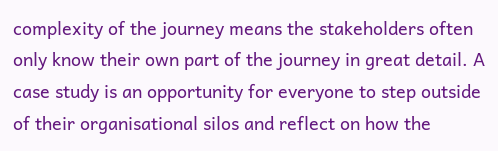complexity of the journey means the stakeholders often only know their own part of the journey in great detail. A case study is an opportunity for everyone to step outside of their organisational silos and reflect on how the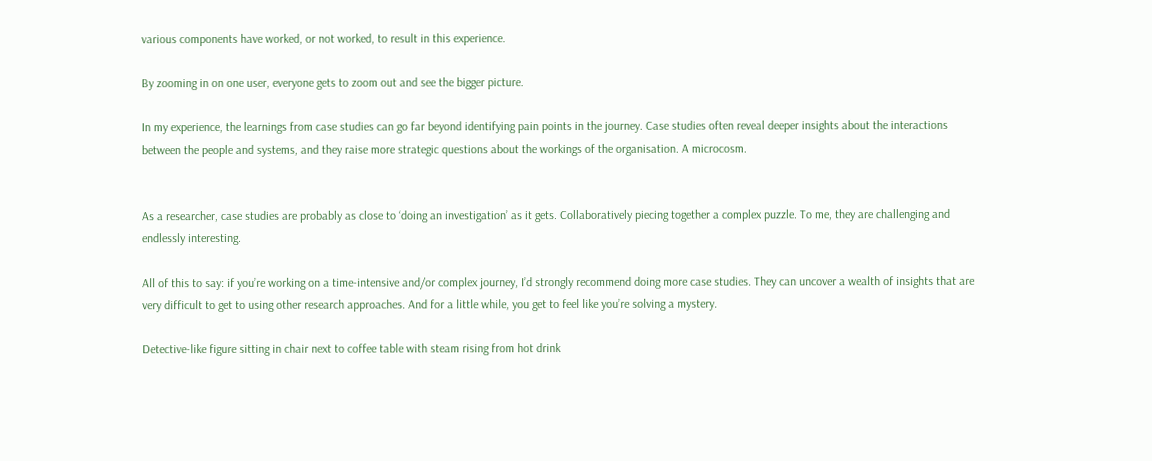various components have worked, or not worked, to result in this experience.

By zooming in on one user, everyone gets to zoom out and see the bigger picture.

In my experience, the learnings from case studies can go far beyond identifying pain points in the journey. Case studies often reveal deeper insights about the interactions between the people and systems, and they raise more strategic questions about the workings of the organisation. A microcosm.


As a researcher, case studies are probably as close to ‘doing an investigation’ as it gets. Collaboratively piecing together a complex puzzle. To me, they are challenging and endlessly interesting.

All of this to say: if you’re working on a time-intensive and/or complex journey, I’d strongly recommend doing more case studies. They can uncover a wealth of insights that are very difficult to get to using other research approaches. And for a little while, you get to feel like you’re solving a mystery.

Detective-like figure sitting in chair next to coffee table with steam rising from hot drink